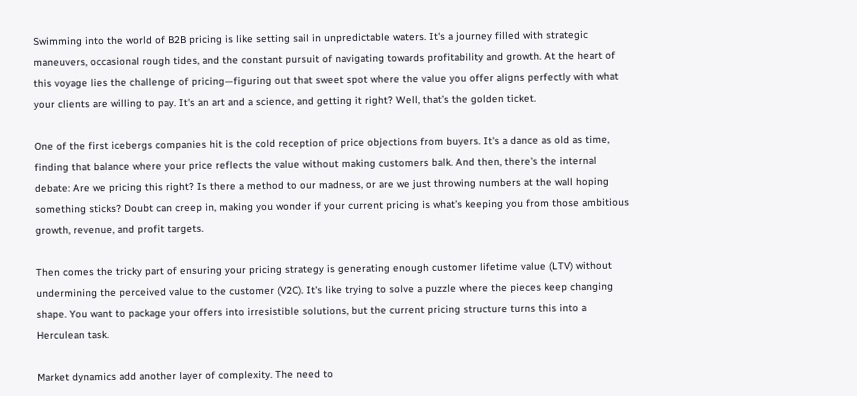Swimming into the world of B2B pricing is like setting sail in unpredictable waters. It's a journey filled with strategic maneuvers, occasional rough tides, and the constant pursuit of navigating towards profitability and growth. At the heart of this voyage lies the challenge of pricing—figuring out that sweet spot where the value you offer aligns perfectly with what your clients are willing to pay. It's an art and a science, and getting it right? Well, that’s the golden ticket.

One of the first icebergs companies hit is the cold reception of price objections from buyers. It's a dance as old as time, finding that balance where your price reflects the value without making customers balk. And then, there's the internal debate: Are we pricing this right? Is there a method to our madness, or are we just throwing numbers at the wall hoping something sticks? Doubt can creep in, making you wonder if your current pricing is what’s keeping you from those ambitious growth, revenue, and profit targets.

Then comes the tricky part of ensuring your pricing strategy is generating enough customer lifetime value (LTV) without undermining the perceived value to the customer (V2C). It's like trying to solve a puzzle where the pieces keep changing shape. You want to package your offers into irresistible solutions, but the current pricing structure turns this into a Herculean task.

Market dynamics add another layer of complexity. The need to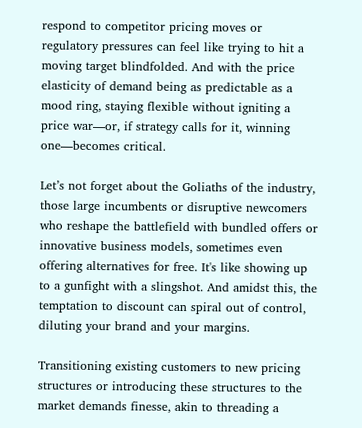respond to competitor pricing moves or regulatory pressures can feel like trying to hit a moving target blindfolded. And with the price elasticity of demand being as predictable as a mood ring, staying flexible without igniting a price war—or, if strategy calls for it, winning one—becomes critical.

Let’s not forget about the Goliaths of the industry, those large incumbents or disruptive newcomers who reshape the battlefield with bundled offers or innovative business models, sometimes even offering alternatives for free. It's like showing up to a gunfight with a slingshot. And amidst this, the temptation to discount can spiral out of control, diluting your brand and your margins.

Transitioning existing customers to new pricing structures or introducing these structures to the market demands finesse, akin to threading a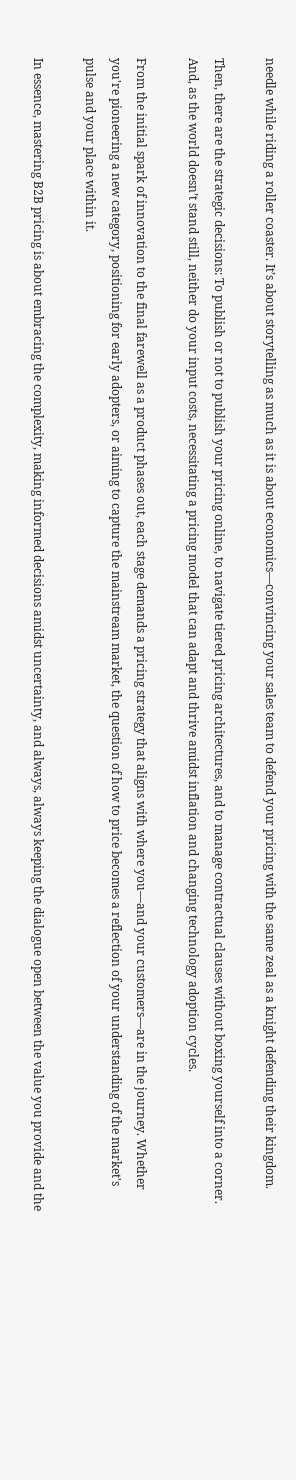needle while riding a roller coaster. It’s about storytelling as much as it is about economics—convincing your sales team to defend your pricing with the same zeal as a knight defending their kingdom.

Then, there are the strategic decisions: To publish or not to publish your pricing online, to navigate tiered pricing architectures, and to manage contractual clauses without boxing yourself into a corner. And, as the world doesn’t stand still, neither do your input costs, necessitating a pricing model that can adapt and thrive amidst inflation and changing technology adoption cycles.

From the initial spark of innovation to the final farewell as a product phases out, each stage demands a pricing strategy that aligns with where you—and your customers—are in the journey. Whether you're pioneering a new category, positioning for early adopters, or aiming to capture the mainstream market, the question of how to price becomes a reflection of your understanding of the market's pulse and your place within it.

In essence, mastering B2B pricing is about embracing the complexity, making informed decisions amidst uncertainty, and always, always keeping the dialogue open between the value you provide and the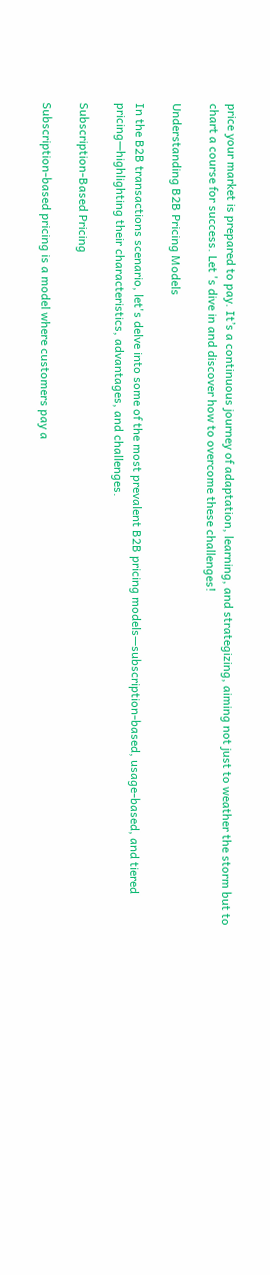price your market is prepared to pay. It’s a continuous journey of adaptation, learning, and strategizing, aiming not just to weather the storm but to chart a course for success. Let 's dive in and discover how to overcome these challenges!

Understanding B2B Pricing Models

In the B2B transactions scenario, let's delve into some of the most prevalent B2B pricing models—subscription-based, usage-based, and tiered pricing—highlighting their characteristics, advantages, and challenges.

Subscription-Based Pricing

Subscription-based pricing is a model where customers pay a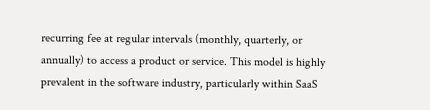recurring fee at regular intervals (monthly, quarterly, or annually) to access a product or service. This model is highly prevalent in the software industry, particularly within SaaS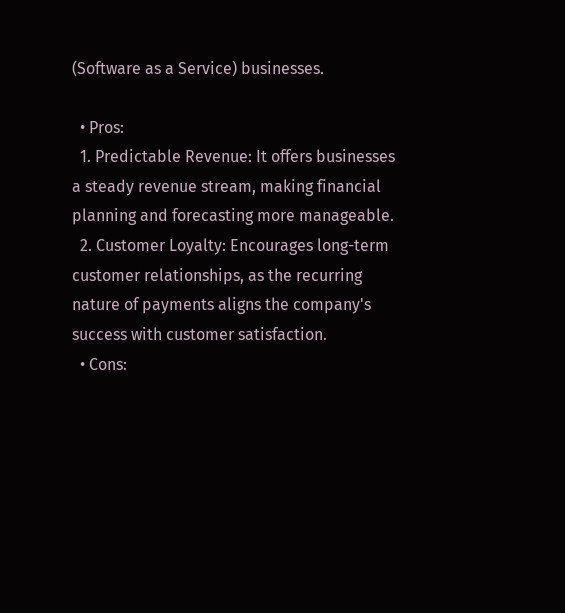(Software as a Service) businesses.

  • Pros:
  1. Predictable Revenue: It offers businesses a steady revenue stream, making financial planning and forecasting more manageable.
  2. Customer Loyalty: Encourages long-term customer relationships, as the recurring nature of payments aligns the company's success with customer satisfaction.
  • Cons: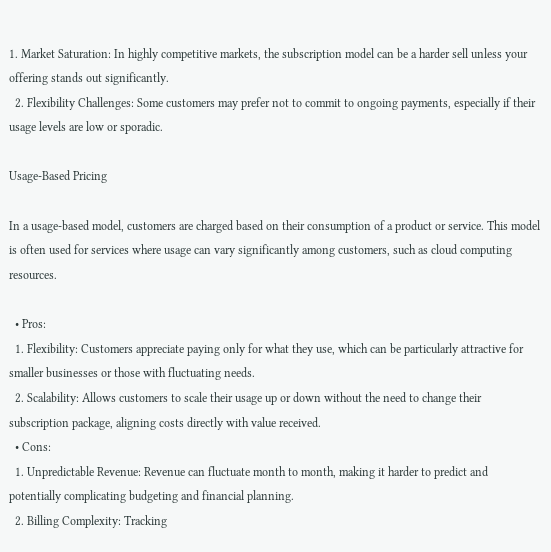1. Market Saturation: In highly competitive markets, the subscription model can be a harder sell unless your offering stands out significantly.
  2. Flexibility Challenges: Some customers may prefer not to commit to ongoing payments, especially if their usage levels are low or sporadic.

Usage-Based Pricing

In a usage-based model, customers are charged based on their consumption of a product or service. This model is often used for services where usage can vary significantly among customers, such as cloud computing resources.

  • Pros:
  1. Flexibility: Customers appreciate paying only for what they use, which can be particularly attractive for smaller businesses or those with fluctuating needs.
  2. Scalability: Allows customers to scale their usage up or down without the need to change their subscription package, aligning costs directly with value received.
  • Cons:
  1. Unpredictable Revenue: Revenue can fluctuate month to month, making it harder to predict and potentially complicating budgeting and financial planning.
  2. Billing Complexity: Tracking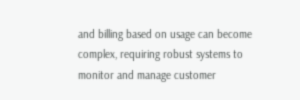and billing based on usage can become complex, requiring robust systems to monitor and manage customer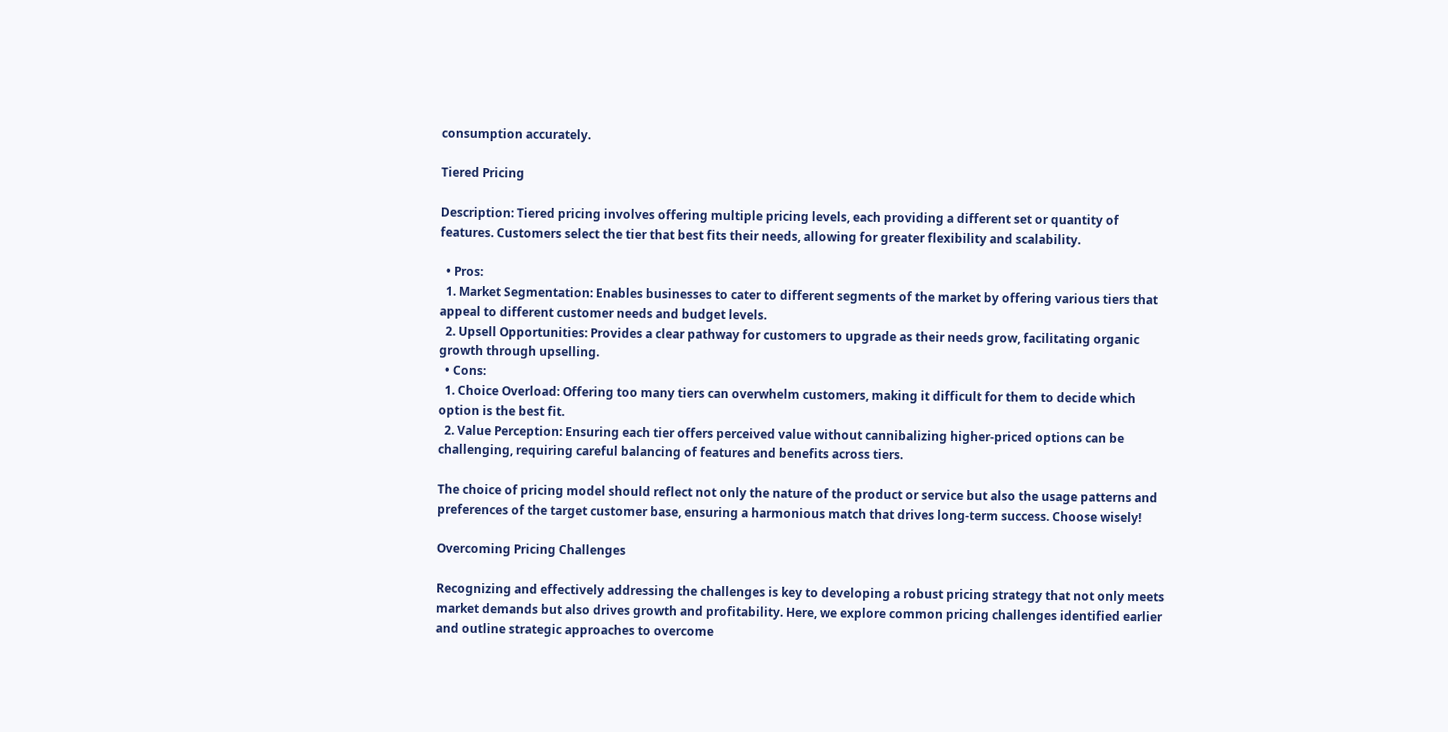consumption accurately.

Tiered Pricing

Description: Tiered pricing involves offering multiple pricing levels, each providing a different set or quantity of features. Customers select the tier that best fits their needs, allowing for greater flexibility and scalability.

  • Pros:
  1. Market Segmentation: Enables businesses to cater to different segments of the market by offering various tiers that appeal to different customer needs and budget levels.
  2. Upsell Opportunities: Provides a clear pathway for customers to upgrade as their needs grow, facilitating organic growth through upselling.
  • Cons:
  1. Choice Overload: Offering too many tiers can overwhelm customers, making it difficult for them to decide which option is the best fit.
  2. Value Perception: Ensuring each tier offers perceived value without cannibalizing higher-priced options can be challenging, requiring careful balancing of features and benefits across tiers.

The choice of pricing model should reflect not only the nature of the product or service but also the usage patterns and preferences of the target customer base, ensuring a harmonious match that drives long-term success. Choose wisely!

Overcoming Pricing Challenges

Recognizing and effectively addressing the challenges is key to developing a robust pricing strategy that not only meets market demands but also drives growth and profitability. Here, we explore common pricing challenges identified earlier and outline strategic approaches to overcome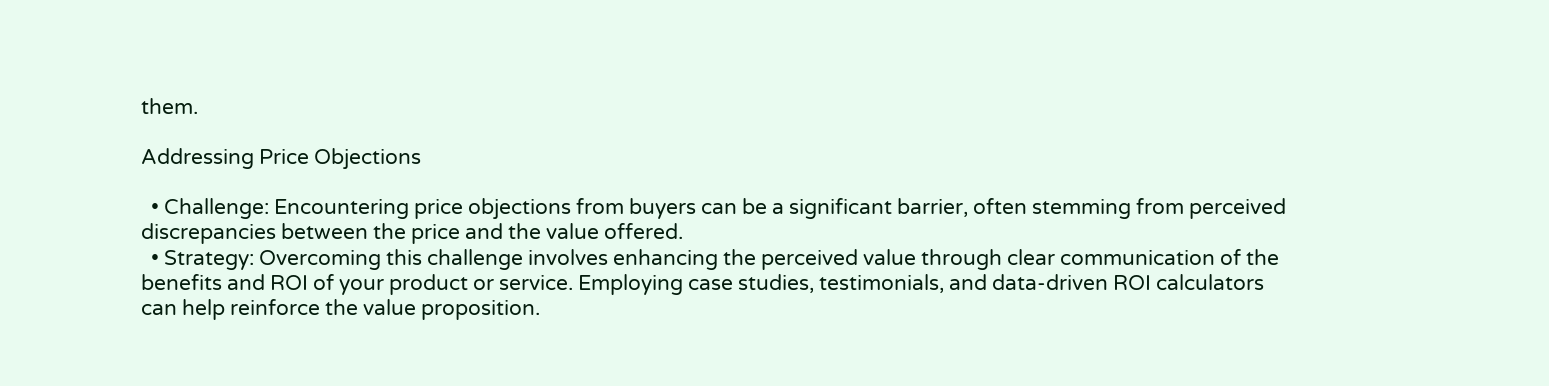them.

Addressing Price Objections

  • Challenge: Encountering price objections from buyers can be a significant barrier, often stemming from perceived discrepancies between the price and the value offered.
  • Strategy: Overcoming this challenge involves enhancing the perceived value through clear communication of the benefits and ROI of your product or service. Employing case studies, testimonials, and data-driven ROI calculators can help reinforce the value proposition.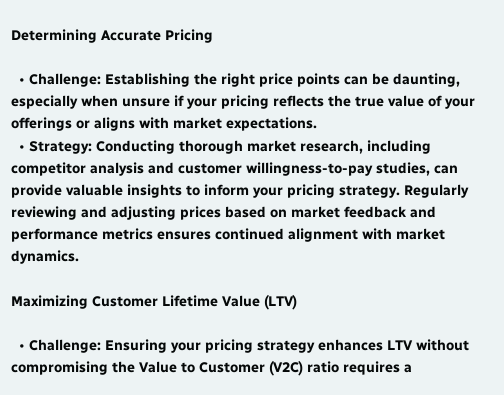Determining Accurate Pricing

  • Challenge: Establishing the right price points can be daunting, especially when unsure if your pricing reflects the true value of your offerings or aligns with market expectations.
  • Strategy: Conducting thorough market research, including competitor analysis and customer willingness-to-pay studies, can provide valuable insights to inform your pricing strategy. Regularly reviewing and adjusting prices based on market feedback and performance metrics ensures continued alignment with market dynamics.

Maximizing Customer Lifetime Value (LTV)

  • Challenge: Ensuring your pricing strategy enhances LTV without compromising the Value to Customer (V2C) ratio requires a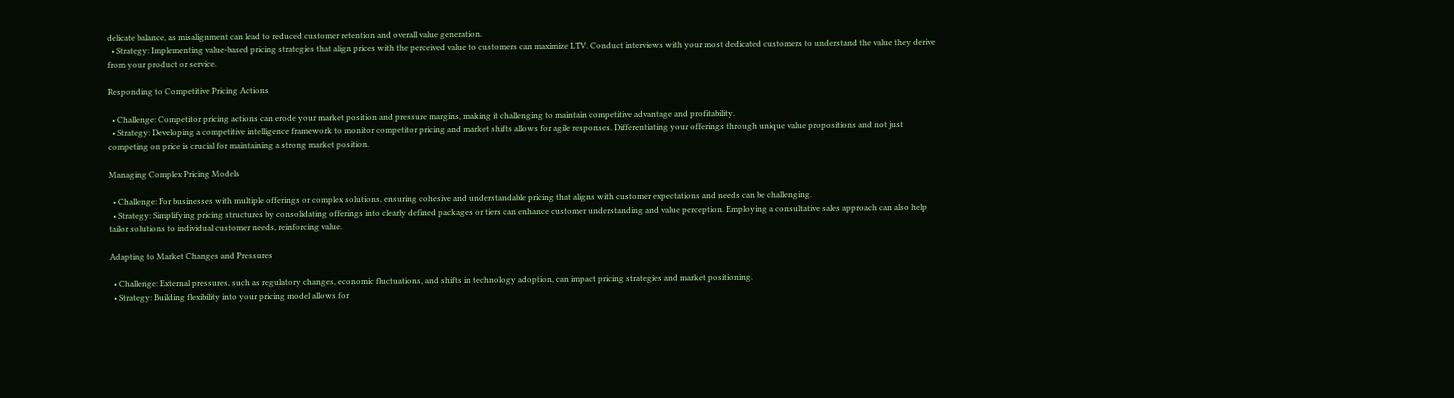delicate balance, as misalignment can lead to reduced customer retention and overall value generation.
  • Strategy: Implementing value-based pricing strategies that align prices with the perceived value to customers can maximize LTV. Conduct interviews with your most dedicated customers to understand the value they derive from your product or service.

Responding to Competitive Pricing Actions

  • Challenge: Competitor pricing actions can erode your market position and pressure margins, making it challenging to maintain competitive advantage and profitability.
  • Strategy: Developing a competitive intelligence framework to monitor competitor pricing and market shifts allows for agile responses. Differentiating your offerings through unique value propositions and not just competing on price is crucial for maintaining a strong market position.

Managing Complex Pricing Models

  • Challenge: For businesses with multiple offerings or complex solutions, ensuring cohesive and understandable pricing that aligns with customer expectations and needs can be challenging.
  • Strategy: Simplifying pricing structures by consolidating offerings into clearly defined packages or tiers can enhance customer understanding and value perception. Employing a consultative sales approach can also help tailor solutions to individual customer needs, reinforcing value.

Adapting to Market Changes and Pressures

  • Challenge: External pressures, such as regulatory changes, economic fluctuations, and shifts in technology adoption, can impact pricing strategies and market positioning.
  • Strategy: Building flexibility into your pricing model allows for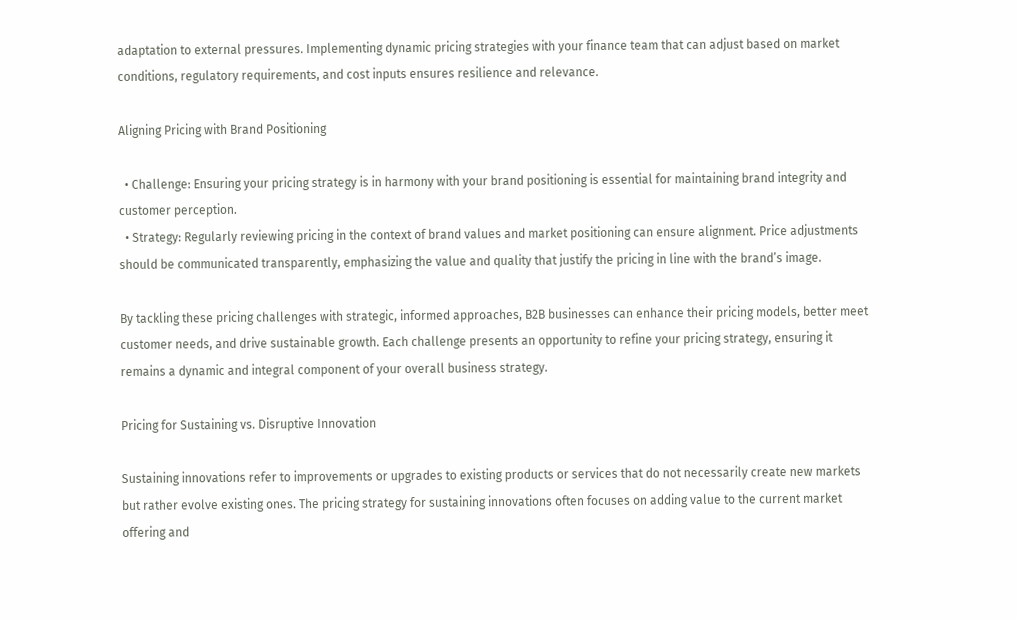adaptation to external pressures. Implementing dynamic pricing strategies with your finance team that can adjust based on market conditions, regulatory requirements, and cost inputs ensures resilience and relevance.

Aligning Pricing with Brand Positioning

  • Challenge: Ensuring your pricing strategy is in harmony with your brand positioning is essential for maintaining brand integrity and customer perception.
  • Strategy: Regularly reviewing pricing in the context of brand values and market positioning can ensure alignment. Price adjustments should be communicated transparently, emphasizing the value and quality that justify the pricing in line with the brand’s image.

By tackling these pricing challenges with strategic, informed approaches, B2B businesses can enhance their pricing models, better meet customer needs, and drive sustainable growth. Each challenge presents an opportunity to refine your pricing strategy, ensuring it remains a dynamic and integral component of your overall business strategy.

Pricing for Sustaining vs. Disruptive Innovation

Sustaining innovations refer to improvements or upgrades to existing products or services that do not necessarily create new markets but rather evolve existing ones. The pricing strategy for sustaining innovations often focuses on adding value to the current market offering and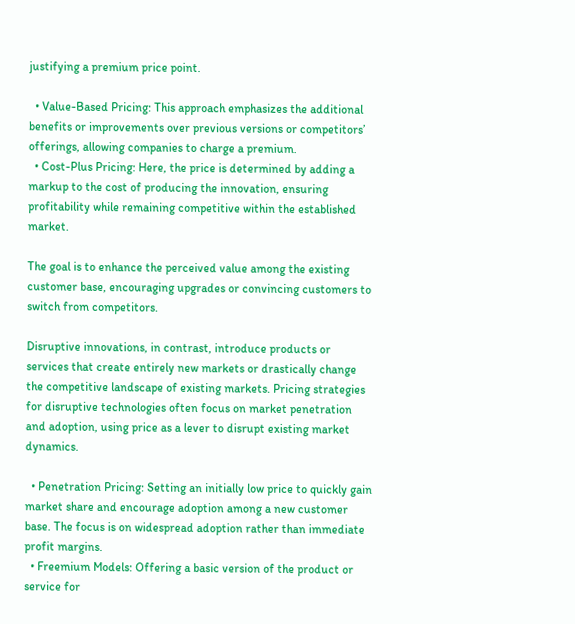justifying a premium price point.

  • Value-Based Pricing: This approach emphasizes the additional benefits or improvements over previous versions or competitors’ offerings, allowing companies to charge a premium.
  • Cost-Plus Pricing: Here, the price is determined by adding a markup to the cost of producing the innovation, ensuring profitability while remaining competitive within the established market.

The goal is to enhance the perceived value among the existing customer base, encouraging upgrades or convincing customers to switch from competitors.

Disruptive innovations, in contrast, introduce products or services that create entirely new markets or drastically change the competitive landscape of existing markets. Pricing strategies for disruptive technologies often focus on market penetration and adoption, using price as a lever to disrupt existing market dynamics.

  • Penetration Pricing: Setting an initially low price to quickly gain market share and encourage adoption among a new customer base. The focus is on widespread adoption rather than immediate profit margins.
  • Freemium Models: Offering a basic version of the product or service for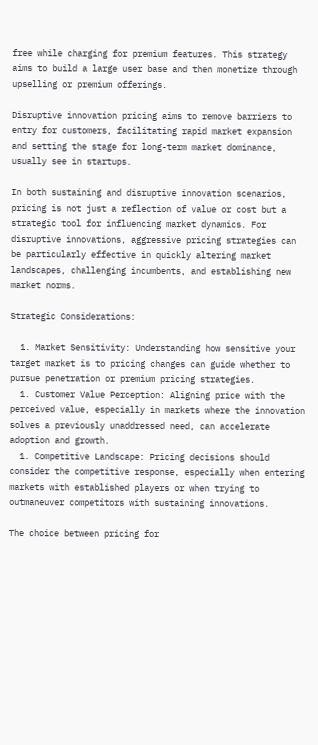free while charging for premium features. This strategy aims to build a large user base and then monetize through upselling or premium offerings.

Disruptive innovation pricing aims to remove barriers to entry for customers, facilitating rapid market expansion and setting the stage for long-term market dominance, usually see in startups.

In both sustaining and disruptive innovation scenarios, pricing is not just a reflection of value or cost but a strategic tool for influencing market dynamics. For disruptive innovations, aggressive pricing strategies can be particularly effective in quickly altering market landscapes, challenging incumbents, and establishing new market norms.

Strategic Considerations:

  1. Market Sensitivity: Understanding how sensitive your target market is to pricing changes can guide whether to pursue penetration or premium pricing strategies.
  1. Customer Value Perception: Aligning price with the perceived value, especially in markets where the innovation solves a previously unaddressed need, can accelerate adoption and growth.
  1. Competitive Landscape: Pricing decisions should consider the competitive response, especially when entering markets with established players or when trying to outmaneuver competitors with sustaining innovations.

The choice between pricing for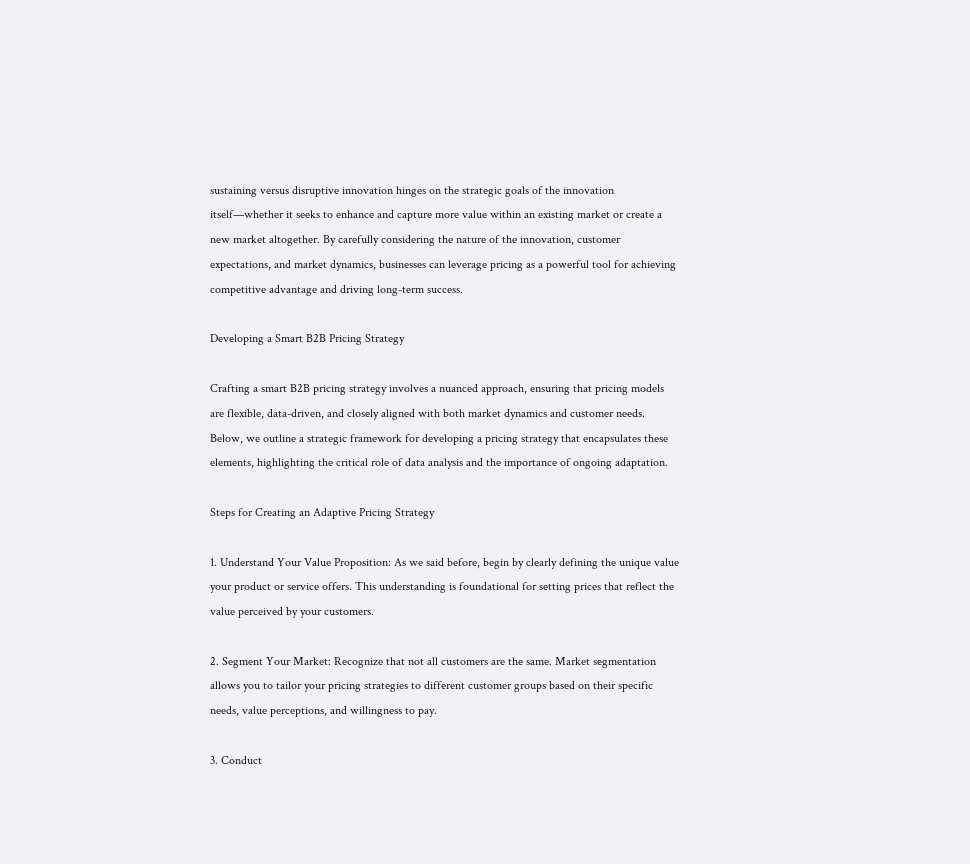sustaining versus disruptive innovation hinges on the strategic goals of the innovation itself—whether it seeks to enhance and capture more value within an existing market or create a new market altogether. By carefully considering the nature of the innovation, customer expectations, and market dynamics, businesses can leverage pricing as a powerful tool for achieving competitive advantage and driving long-term success.

Developing a Smart B2B Pricing Strategy

Crafting a smart B2B pricing strategy involves a nuanced approach, ensuring that pricing models are flexible, data-driven, and closely aligned with both market dynamics and customer needs. Below, we outline a strategic framework for developing a pricing strategy that encapsulates these elements, highlighting the critical role of data analysis and the importance of ongoing adaptation.

Steps for Creating an Adaptive Pricing Strategy

1. Understand Your Value Proposition: As we said before, begin by clearly defining the unique value your product or service offers. This understanding is foundational for setting prices that reflect the value perceived by your customers.

2. Segment Your Market: Recognize that not all customers are the same. Market segmentation allows you to tailor your pricing strategies to different customer groups based on their specific needs, value perceptions, and willingness to pay.

3. Conduct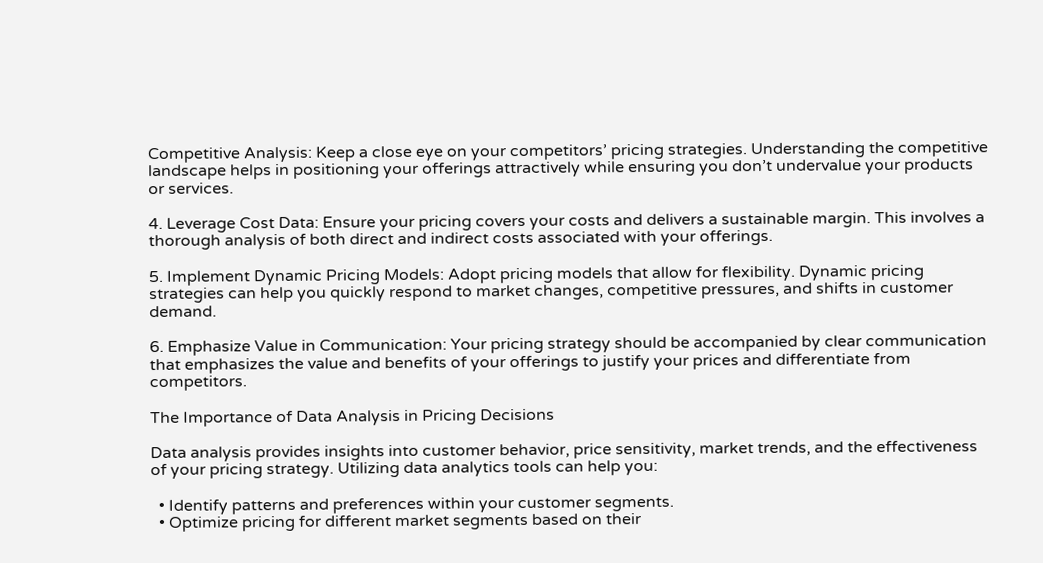Competitive Analysis: Keep a close eye on your competitors’ pricing strategies. Understanding the competitive landscape helps in positioning your offerings attractively while ensuring you don’t undervalue your products or services.

4. Leverage Cost Data: Ensure your pricing covers your costs and delivers a sustainable margin. This involves a thorough analysis of both direct and indirect costs associated with your offerings.

5. Implement Dynamic Pricing Models: Adopt pricing models that allow for flexibility. Dynamic pricing strategies can help you quickly respond to market changes, competitive pressures, and shifts in customer demand.

6. Emphasize Value in Communication: Your pricing strategy should be accompanied by clear communication that emphasizes the value and benefits of your offerings to justify your prices and differentiate from competitors.

The Importance of Data Analysis in Pricing Decisions

Data analysis provides insights into customer behavior, price sensitivity, market trends, and the effectiveness of your pricing strategy. Utilizing data analytics tools can help you:

  • Identify patterns and preferences within your customer segments.
  • Optimize pricing for different market segments based on their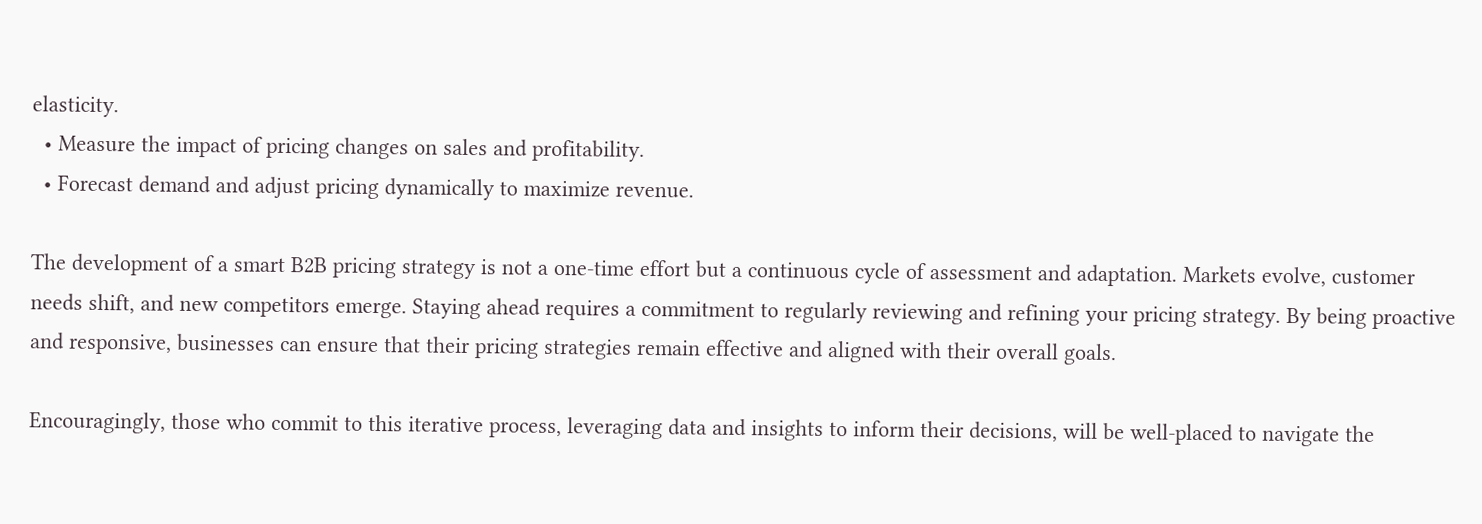elasticity.
  • Measure the impact of pricing changes on sales and profitability.
  • Forecast demand and adjust pricing dynamically to maximize revenue.

The development of a smart B2B pricing strategy is not a one-time effort but a continuous cycle of assessment and adaptation. Markets evolve, customer needs shift, and new competitors emerge. Staying ahead requires a commitment to regularly reviewing and refining your pricing strategy. By being proactive and responsive, businesses can ensure that their pricing strategies remain effective and aligned with their overall goals.

Encouragingly, those who commit to this iterative process, leveraging data and insights to inform their decisions, will be well-placed to navigate the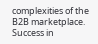complexities of the B2B marketplace. Success in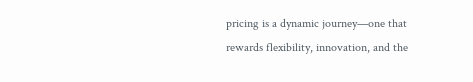pricing is a dynamic journey—one that rewards flexibility, innovation, and the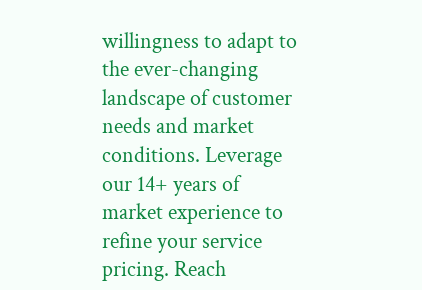willingness to adapt to the ever-changing landscape of customer needs and market conditions. Leverage our 14+ years of market experience to refine your service pricing. Reach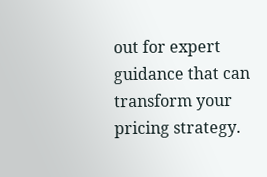out for expert guidance that can transform your pricing strategy.